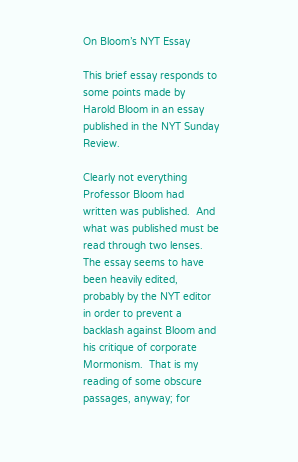On Bloom’s NYT Essay

This brief essay responds to some points made by Harold Bloom in an essay published in the NYT Sunday Review.

Clearly not everything Professor Bloom had written was published.  And what was published must be read through two lenses.  The essay seems to have been heavily edited, probably by the NYT editor in order to prevent a backlash against Bloom and his critique of corporate Mormonism.  That is my reading of some obscure passages, anyway; for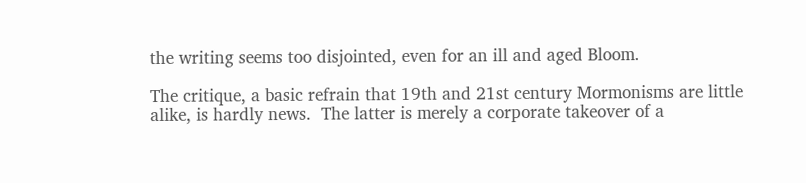the writing seems too disjointed, even for an ill and aged Bloom.

The critique, a basic refrain that 19th and 21st century Mormonisms are little alike, is hardly news.  The latter is merely a corporate takeover of a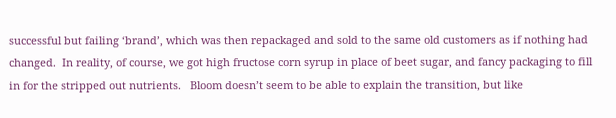successful but failing ‘brand’, which was then repackaged and sold to the same old customers as if nothing had changed.  In reality, of course, we got high fructose corn syrup in place of beet sugar, and fancy packaging to fill in for the stripped out nutrients.   Bloom doesn’t seem to be able to explain the transition, but like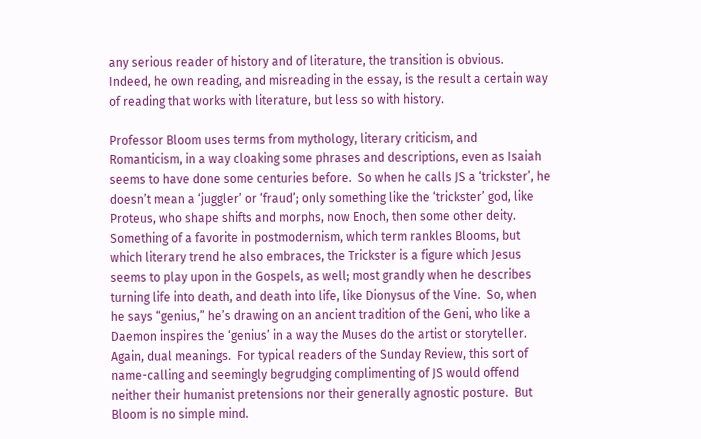any serious reader of history and of literature, the transition is obvious.  Indeed, he own reading, and misreading in the essay, is the result a certain way of reading that works with literature, but less so with history.

Professor Bloom uses terms from mythology, literary criticism, and Romanticism, in a way cloaking some phrases and descriptions, even as Isaiah seems to have done some centuries before.  So when he calls JS a ‘trickster’, he doesn’t mean a ‘juggler’ or ‘fraud’; only something like the ‘trickster’ god, like Proteus, who shape shifts and morphs, now Enoch, then some other deity.  Something of a favorite in postmodernism, which term rankles Blooms, but which literary trend he also embraces, the Trickster is a figure which Jesus seems to play upon in the Gospels, as well; most grandly when he describes turning life into death, and death into life, like Dionysus of the Vine.  So, when he says “genius,” he’s drawing on an ancient tradition of the Geni, who like a Daemon inspires the ‘genius’ in a way the Muses do the artist or storyteller. Again, dual meanings.  For typical readers of the Sunday Review, this sort of name-calling and seemingly begrudging complimenting of JS would offend neither their humanist pretensions nor their generally agnostic posture.  But Bloom is no simple mind.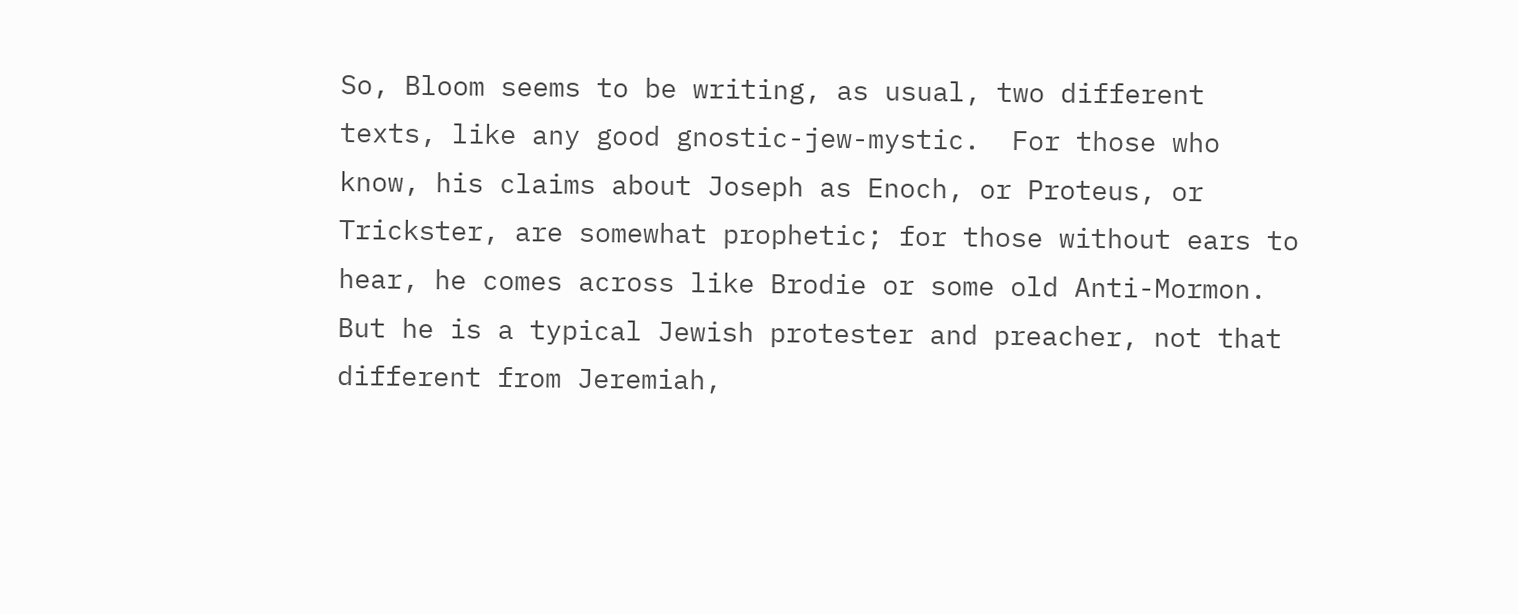So, Bloom seems to be writing, as usual, two different texts, like any good gnostic-jew-mystic.  For those who know, his claims about Joseph as Enoch, or Proteus, or Trickster, are somewhat prophetic; for those without ears to hear, he comes across like Brodie or some old Anti-Mormon.  But he is a typical Jewish protester and preacher, not that different from Jeremiah,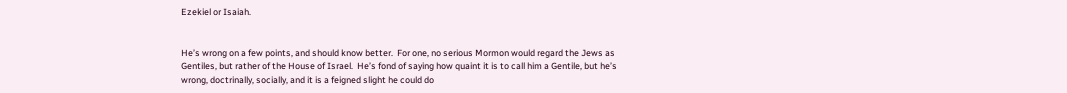Ezekiel or Isaiah.


He’s wrong on a few points, and should know better.  For one, no serious Mormon would regard the Jews as Gentiles, but rather of the House of Israel.  He’s fond of saying how quaint it is to call him a Gentile, but he’s wrong, doctrinally, socially, and it is a feigned slight he could do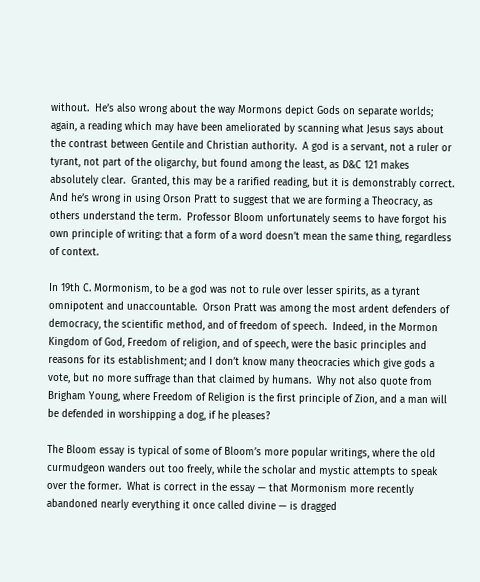without.  He’s also wrong about the way Mormons depict Gods on separate worlds; again, a reading which may have been ameliorated by scanning what Jesus says about the contrast between Gentile and Christian authority.  A god is a servant, not a ruler or tyrant, not part of the oligarchy, but found among the least, as D&C 121 makes absolutely clear.  Granted, this may be a rarified reading, but it is demonstrably correct.  And he’s wrong in using Orson Pratt to suggest that we are forming a Theocracy, as others understand the term.  Professor Bloom unfortunately seems to have forgot his own principle of writing: that a form of a word doesn’t mean the same thing, regardless of context.

In 19th C. Mormonism, to be a god was not to rule over lesser spirits, as a tyrant omnipotent and unaccountable.  Orson Pratt was among the most ardent defenders of democracy, the scientific method, and of freedom of speech.  Indeed, in the Mormon Kingdom of God, Freedom of religion, and of speech, were the basic principles and reasons for its establishment; and I don’t know many theocracies which give gods a vote, but no more suffrage than that claimed by humans.  Why not also quote from Brigham Young, where Freedom of Religion is the first principle of Zion, and a man will be defended in worshipping a dog, if he pleases?

The Bloom essay is typical of some of Bloom’s more popular writings, where the old curmudgeon wanders out too freely, while the scholar and mystic attempts to speak over the former.  What is correct in the essay — that Mormonism more recently abandoned nearly everything it once called divine — is dragged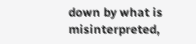down by what is misinterpreted,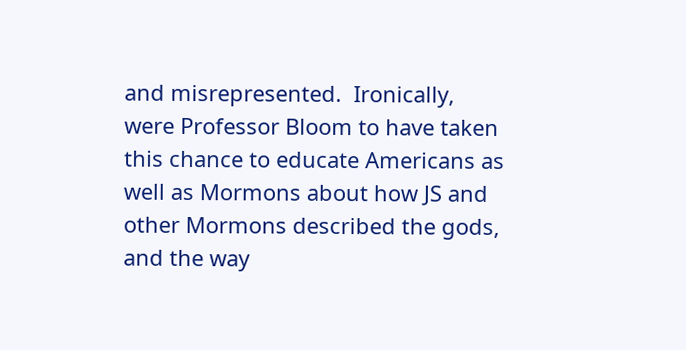and misrepresented.  Ironically, were Professor Bloom to have taken this chance to educate Americans as well as Mormons about how JS and other Mormons described the gods, and the way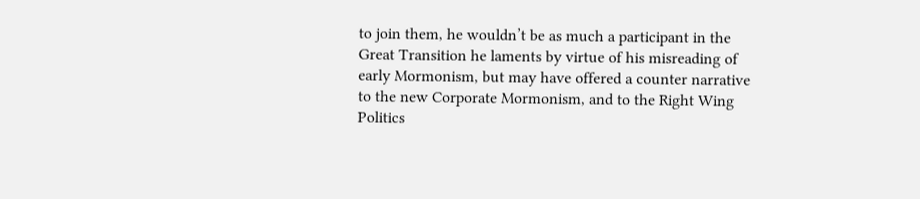to join them, he wouldn’t be as much a participant in the Great Transition he laments by virtue of his misreading of early Mormonism, but may have offered a counter narrative to the new Corporate Mormonism, and to the Right Wing Politics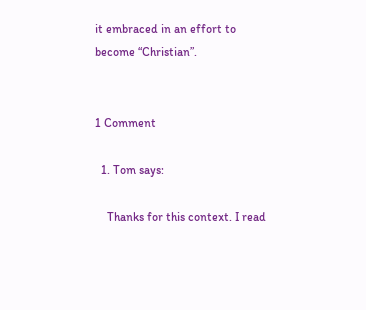it embraced in an effort to become “Christian”.


1 Comment

  1. Tom says:

    Thanks for this context. I read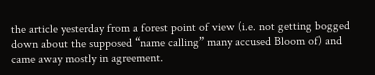the article yesterday from a forest point of view (i.e. not getting bogged down about the supposed “name calling” many accused Bloom of) and came away mostly in agreement.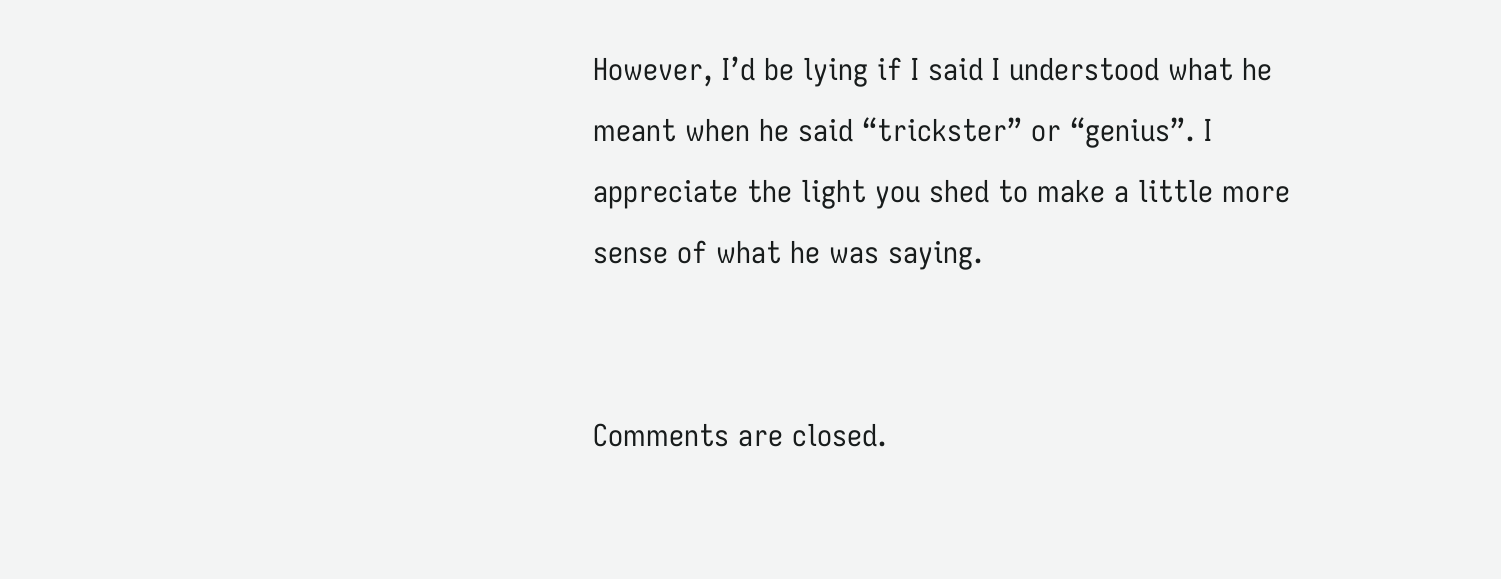However, I’d be lying if I said I understood what he meant when he said “trickster” or “genius”. I appreciate the light you shed to make a little more sense of what he was saying.


Comments are closed.